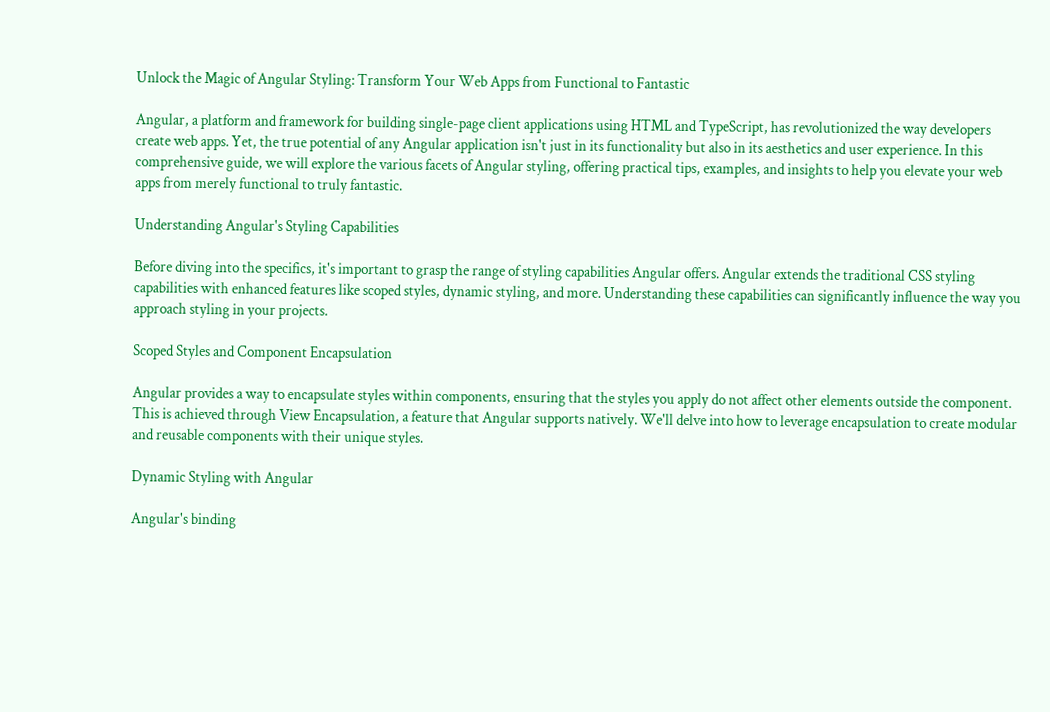Unlock the Magic of Angular Styling: Transform Your Web Apps from Functional to Fantastic

Angular, a platform and framework for building single-page client applications using HTML and TypeScript, has revolutionized the way developers create web apps. Yet, the true potential of any Angular application isn't just in its functionality but also in its aesthetics and user experience. In this comprehensive guide, we will explore the various facets of Angular styling, offering practical tips, examples, and insights to help you elevate your web apps from merely functional to truly fantastic.

Understanding Angular's Styling Capabilities

Before diving into the specifics, it's important to grasp the range of styling capabilities Angular offers. Angular extends the traditional CSS styling capabilities with enhanced features like scoped styles, dynamic styling, and more. Understanding these capabilities can significantly influence the way you approach styling in your projects.

Scoped Styles and Component Encapsulation

Angular provides a way to encapsulate styles within components, ensuring that the styles you apply do not affect other elements outside the component. This is achieved through View Encapsulation, a feature that Angular supports natively. We'll delve into how to leverage encapsulation to create modular and reusable components with their unique styles.

Dynamic Styling with Angular

Angular's binding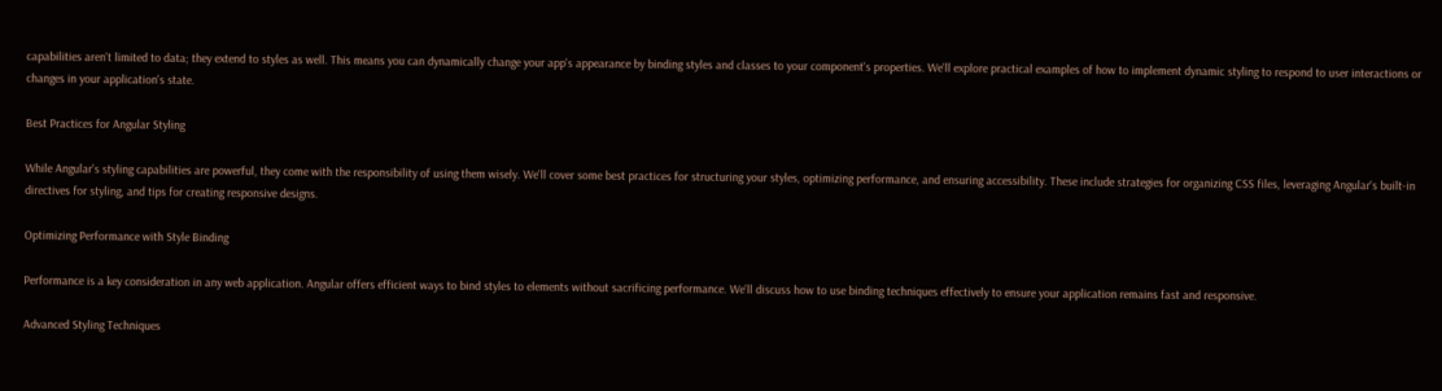capabilities aren't limited to data; they extend to styles as well. This means you can dynamically change your app's appearance by binding styles and classes to your component's properties. We'll explore practical examples of how to implement dynamic styling to respond to user interactions or changes in your application's state.

Best Practices for Angular Styling

While Angular's styling capabilities are powerful, they come with the responsibility of using them wisely. We'll cover some best practices for structuring your styles, optimizing performance, and ensuring accessibility. These include strategies for organizing CSS files, leveraging Angular's built-in directives for styling, and tips for creating responsive designs.

Optimizing Performance with Style Binding

Performance is a key consideration in any web application. Angular offers efficient ways to bind styles to elements without sacrificing performance. We'll discuss how to use binding techniques effectively to ensure your application remains fast and responsive.

Advanced Styling Techniques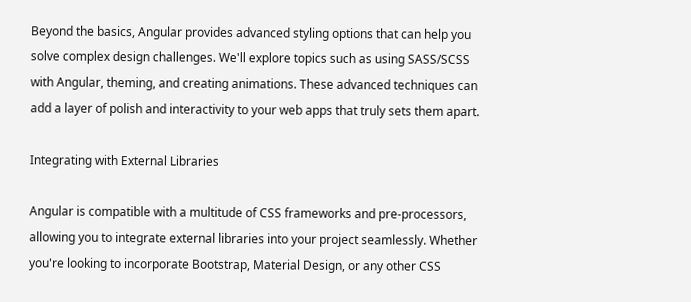Beyond the basics, Angular provides advanced styling options that can help you solve complex design challenges. We'll explore topics such as using SASS/SCSS with Angular, theming, and creating animations. These advanced techniques can add a layer of polish and interactivity to your web apps that truly sets them apart.

Integrating with External Libraries

Angular is compatible with a multitude of CSS frameworks and pre-processors, allowing you to integrate external libraries into your project seamlessly. Whether you're looking to incorporate Bootstrap, Material Design, or any other CSS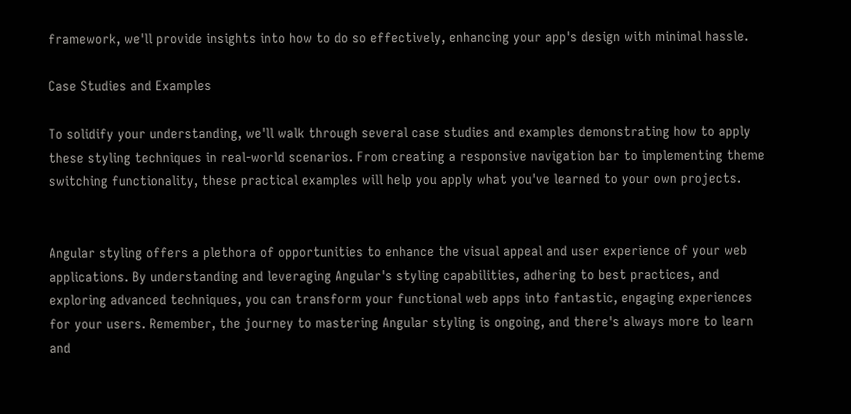framework, we'll provide insights into how to do so effectively, enhancing your app's design with minimal hassle.

Case Studies and Examples

To solidify your understanding, we'll walk through several case studies and examples demonstrating how to apply these styling techniques in real-world scenarios. From creating a responsive navigation bar to implementing theme switching functionality, these practical examples will help you apply what you've learned to your own projects.


Angular styling offers a plethora of opportunities to enhance the visual appeal and user experience of your web applications. By understanding and leveraging Angular's styling capabilities, adhering to best practices, and exploring advanced techniques, you can transform your functional web apps into fantastic, engaging experiences for your users. Remember, the journey to mastering Angular styling is ongoing, and there's always more to learn and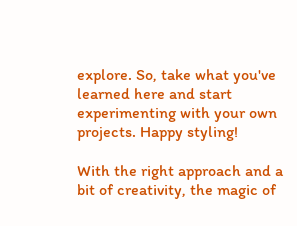explore. So, take what you've learned here and start experimenting with your own projects. Happy styling!

With the right approach and a bit of creativity, the magic of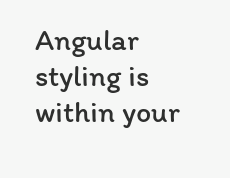Angular styling is within your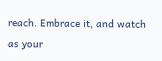reach. Embrace it, and watch as your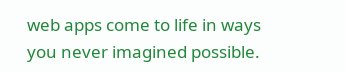web apps come to life in ways you never imagined possible.